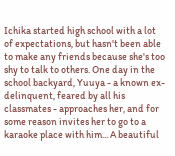Ichika started high school with a lot of expectations, but hasn't been able to make any friends because she's too shy to talk to others. One day in the school backyard, Yuuya - a known ex-delinquent, feared by all his classmates - approaches her, and for some reason invites her to go to a karaoke place with him... A beautiful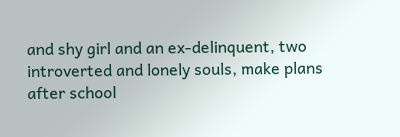and shy girl and an ex-delinquent, two introverted and lonely souls, make plans after school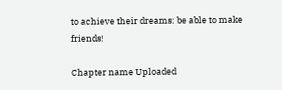to achieve their dreams: be able to make friends!

Chapter name Uploaded